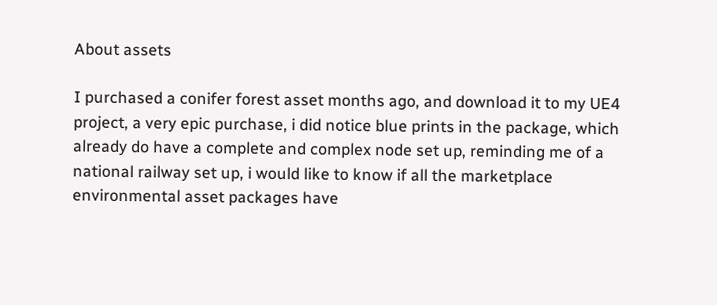About assets

I purchased a conifer forest asset months ago, and download it to my UE4 project, a very epic purchase, i did notice blue prints in the package, which already do have a complete and complex node set up, reminding me of a national railway set up, i would like to know if all the marketplace environmental asset packages have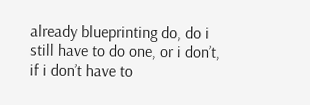already blueprinting do, do i still have to do one, or i don’t, if i don’t have to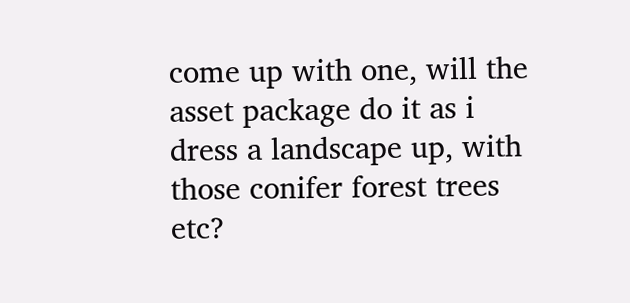come up with one, will the asset package do it as i dress a landscape up, with those conifer forest trees etc?